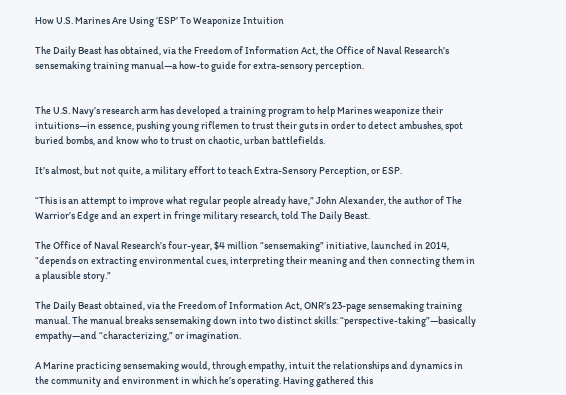How U.S. Marines Are Using ‘ESP’ To Weaponize Intuition

The Daily Beast has obtained, via the Freedom of Information Act, the Office of Naval Research’s sensemaking training manual—a how-to guide for extra-sensory perception.


The U.S. Navy’s research arm has developed a training program to help Marines weaponize their intuitions—in essence, pushing young riflemen to trust their guts in order to detect ambushes, spot buried bombs, and know who to trust on chaotic, urban battlefields.

It’s almost, but not quite, a military effort to teach Extra-Sensory Perception, or ESP.

“This is an attempt to improve what regular people already have,” John Alexander, the author of The Warrior’s Edge and an expert in fringe military research, told The Daily Beast.

The Office of Naval Research’s four-year, $4 million “sensemaking” initiative, launched in 2014, “depends on extracting environmental cues, interpreting their meaning and then connecting them in a plausible story.”

The Daily Beast obtained, via the Freedom of Information Act, ONR’s 23-page sensemaking training manual. The manual breaks sensemaking down into two distinct skills: “perspective-taking”—basically empathy—and “characterizing,” or imagination.

A Marine practicing sensemaking would, through empathy, intuit the relationships and dynamics in the community and environment in which he’s operating. Having gathered this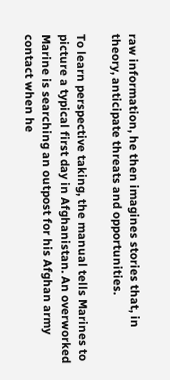raw information, he then imagines stories that, in theory, anticipate threats and opportunities.

To learn perspective taking, the manual tells Marines to picture a typical first day in Afghanistan. An overworked Marine is searching an outpost for his Afghan army contact when he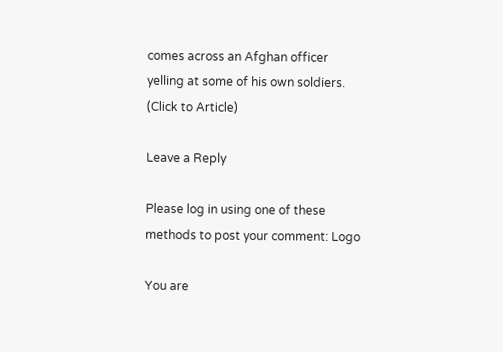comes across an Afghan officer yelling at some of his own soldiers. (Click to Article)

Leave a Reply

Please log in using one of these methods to post your comment: Logo

You are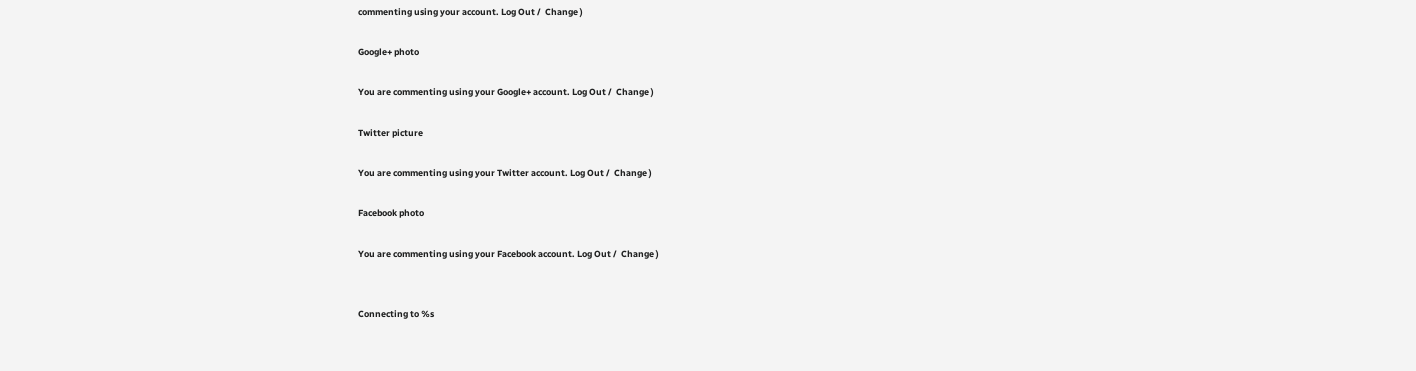commenting using your account. Log Out /  Change )

Google+ photo

You are commenting using your Google+ account. Log Out /  Change )

Twitter picture

You are commenting using your Twitter account. Log Out /  Change )

Facebook photo

You are commenting using your Facebook account. Log Out /  Change )


Connecting to %s